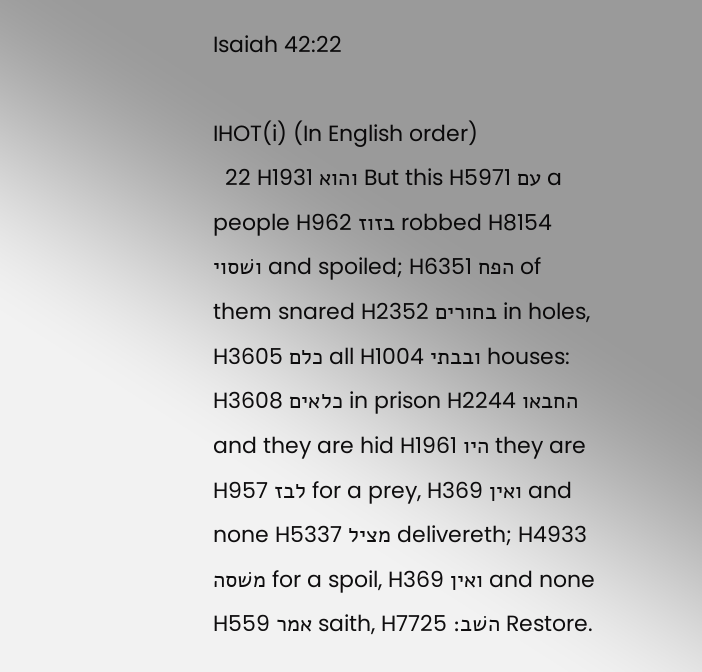Isaiah 42:22

IHOT(i) (In English order)
  22 H1931 והוא But this H5971 עם a people H962 בזוז robbed H8154 ושׁסוי and spoiled; H6351 הפח of them snared H2352 בחורים in holes, H3605 כלם all H1004 ובבתי houses: H3608 כלאים in prison H2244 החבאו and they are hid H1961 היו they are H957 לבז for a prey, H369 ואין and none H5337 מציל delivereth; H4933 משׁסה for a spoil, H369 ואין and none H559 אמר saith, H7725 השׁב׃ Restore.